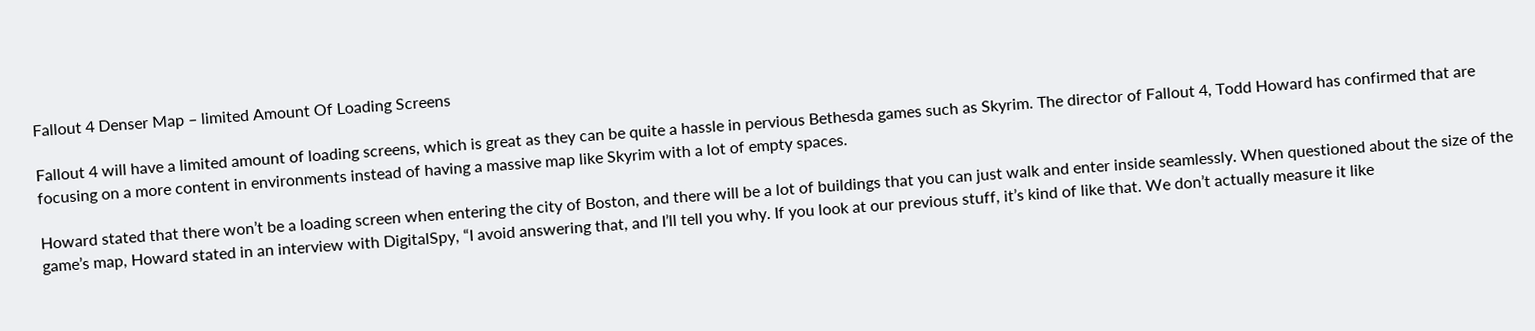Fallout 4 Denser Map – limited Amount Of Loading Screens

Fallout 4 will have a limited amount of loading screens, which is great as they can be quite a hassle in pervious Bethesda games such as Skyrim. The director of Fallout 4, Todd Howard has confirmed that are focusing on a more content in environments instead of having a massive map like Skyrim with a lot of empty spaces.

Howard stated that there won’t be a loading screen when entering the city of Boston, and there will be a lot of buildings that you can just walk and enter inside seamlessly. When questioned about the size of the game’s map, Howard stated in an interview with DigitalSpy, “I avoid answering that, and I’ll tell you why. If you look at our previous stuff, it’s kind of like that. We don’t actually measure it like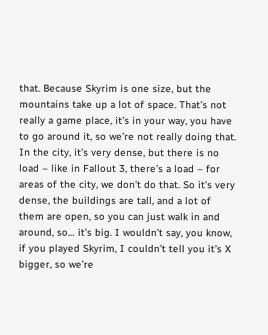that. Because Skyrim is one size, but the mountains take up a lot of space. That’s not really a game place, it’s in your way, you have to go around it, so we’re not really doing that. In the city, it’s very dense, but there is no load – like in Fallout 3, there’s a load – for areas of the city, we don’t do that. So it’s very dense, the buildings are tall, and a lot of them are open, so you can just walk in and around, so… it’s big. I wouldn’t say, you know, if you played Skyrim, I couldn’t tell you it’s X bigger, so we’re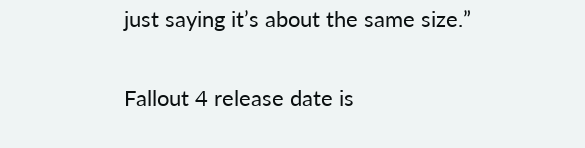just saying it’s about the same size.”

Fallout 4 release date is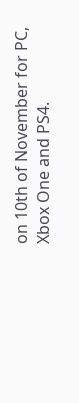on 10th of November for PC, Xbox One and PS4.